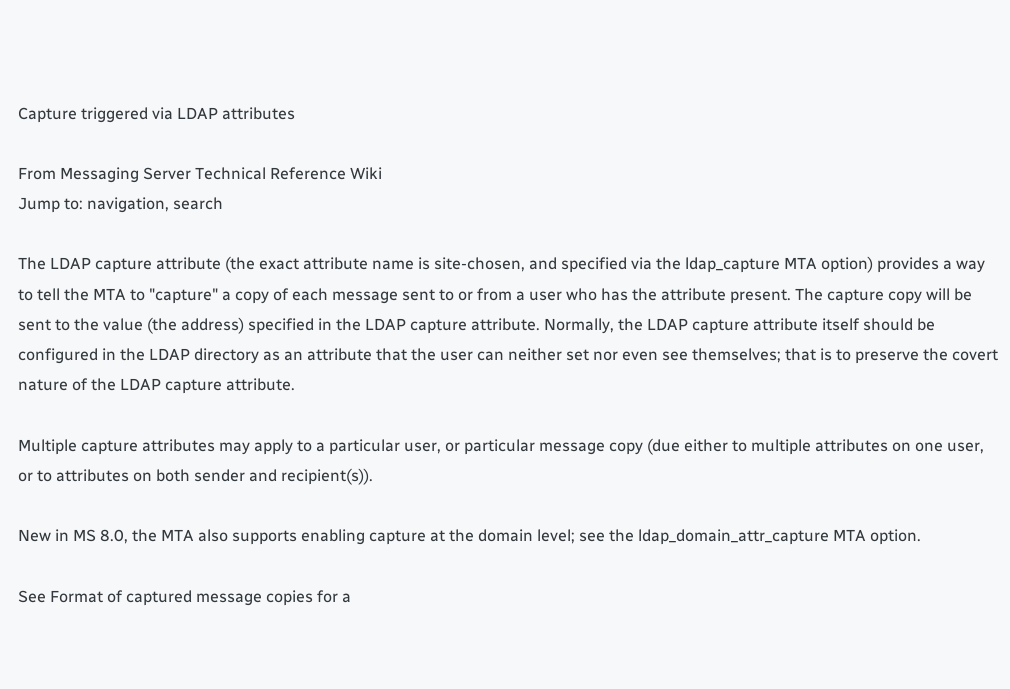Capture triggered via LDAP attributes

From Messaging Server Technical Reference Wiki
Jump to: navigation, search

The LDAP capture attribute (the exact attribute name is site-chosen, and specified via the ldap_capture MTA option) provides a way to tell the MTA to "capture" a copy of each message sent to or from a user who has the attribute present. The capture copy will be sent to the value (the address) specified in the LDAP capture attribute. Normally, the LDAP capture attribute itself should be configured in the LDAP directory as an attribute that the user can neither set nor even see themselves; that is to preserve the covert nature of the LDAP capture attribute.

Multiple capture attributes may apply to a particular user, or particular message copy (due either to multiple attributes on one user, or to attributes on both sender and recipient(s)).

New in MS 8.0, the MTA also supports enabling capture at the domain level; see the ldap_domain_attr_capture MTA option.

See Format of captured message copies for a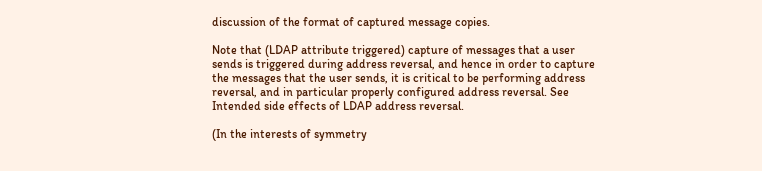discussion of the format of captured message copies.

Note that (LDAP attribute triggered) capture of messages that a user sends is triggered during address reversal, and hence in order to capture the messages that the user sends, it is critical to be performing address reversal, and in particular properly configured address reversal. See Intended side effects of LDAP address reversal.

(In the interests of symmetry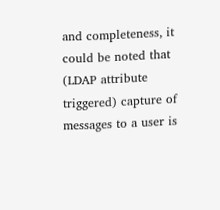and completeness, it could be noted that (LDAP attribute triggered) capture of messages to a user is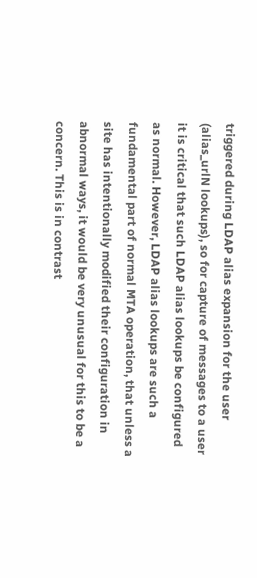triggered during LDAP alias expansion for the user (alias_urlN lookups), so for capture of messages to a user it is critical that such LDAP alias lookups be configured as normal. However, LDAP alias lookups are such a fundamental part of normal MTA operation, that unless a site has intentionally modified their configuration in abnormal ways, it would be very unusual for this to be a concern. This is in contrast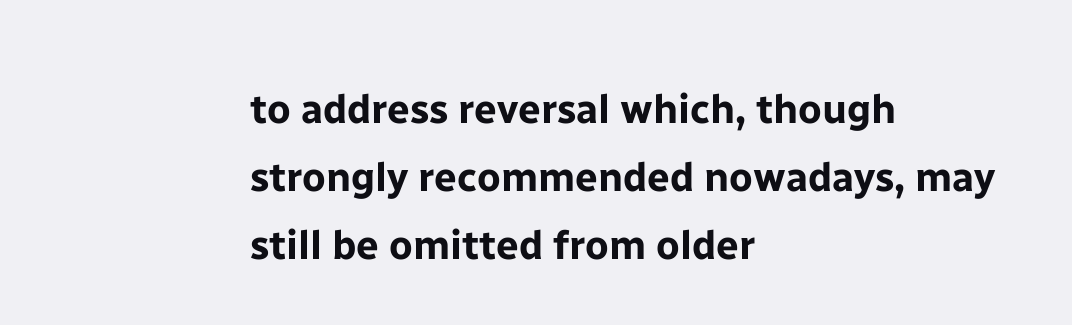to address reversal which, though strongly recommended nowadays, may still be omitted from older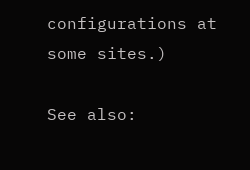configurations at some sites.)

See also: